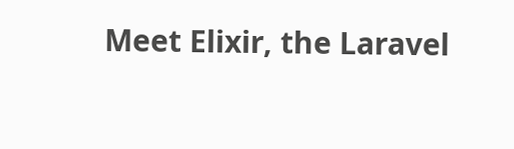Meet Elixir, the Laravel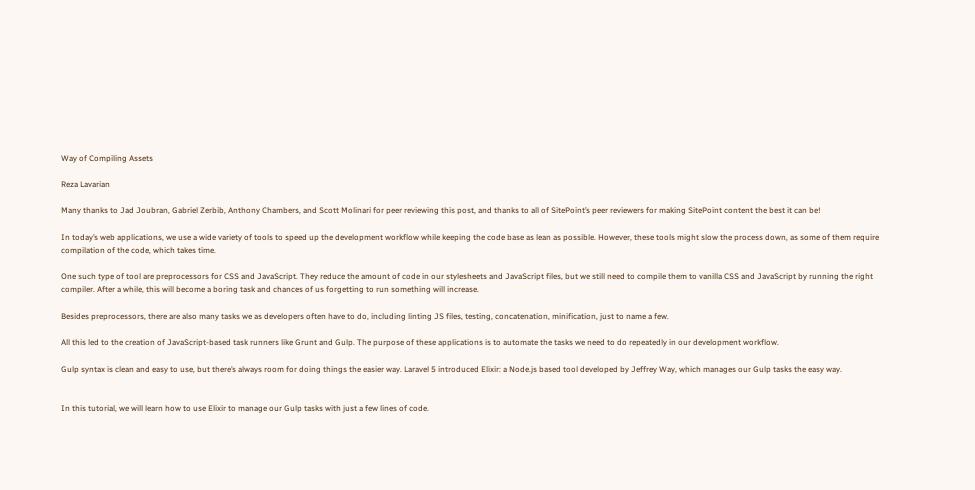Way of Compiling Assets

Reza Lavarian

Many thanks to Jad Joubran, Gabriel Zerbib, Anthony Chambers, and Scott Molinari for peer reviewing this post, and thanks to all of SitePoint’s peer reviewers for making SitePoint content the best it can be!

In today’s web applications, we use a wide variety of tools to speed up the development workflow while keeping the code base as lean as possible. However, these tools might slow the process down, as some of them require compilation of the code, which takes time.

One such type of tool are preprocessors for CSS and JavaScript. They reduce the amount of code in our stylesheets and JavaScript files, but we still need to compile them to vanilla CSS and JavaScript by running the right compiler. After a while, this will become a boring task and chances of us forgetting to run something will increase.

Besides preprocessors, there are also many tasks we as developers often have to do, including linting JS files, testing, concatenation, minification, just to name a few.

All this led to the creation of JavaScript-based task runners like Grunt and Gulp. The purpose of these applications is to automate the tasks we need to do repeatedly in our development workflow.

Gulp syntax is clean and easy to use, but there’s always room for doing things the easier way. Laravel 5 introduced Elixir: a Node.js based tool developed by Jeffrey Way, which manages our Gulp tasks the easy way.


In this tutorial, we will learn how to use Elixir to manage our Gulp tasks with just a few lines of code.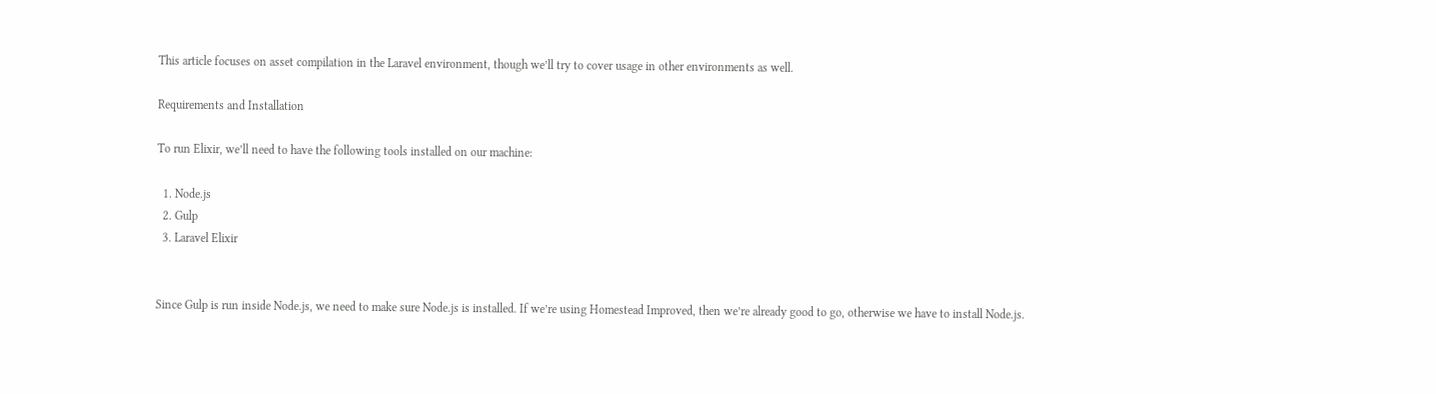This article focuses on asset compilation in the Laravel environment, though we’ll try to cover usage in other environments as well.

Requirements and Installation

To run Elixir, we’ll need to have the following tools installed on our machine:

  1. Node.js
  2. Gulp
  3. Laravel Elixir


Since Gulp is run inside Node.js, we need to make sure Node.js is installed. If we’re using Homestead Improved, then we’re already good to go, otherwise we have to install Node.js.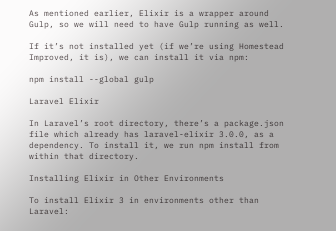As mentioned earlier, Elixir is a wrapper around Gulp, so we will need to have Gulp running as well.

If it’s not installed yet (if we’re using Homestead Improved, it is), we can install it via npm:

npm install --global gulp

Laravel Elixir

In Laravel’s root directory, there’s a package.json file which already has laravel-elixir 3.0.0, as a dependency. To install it, we run npm install from within that directory.

Installing Elixir in Other Environments

To install Elixir 3 in environments other than Laravel: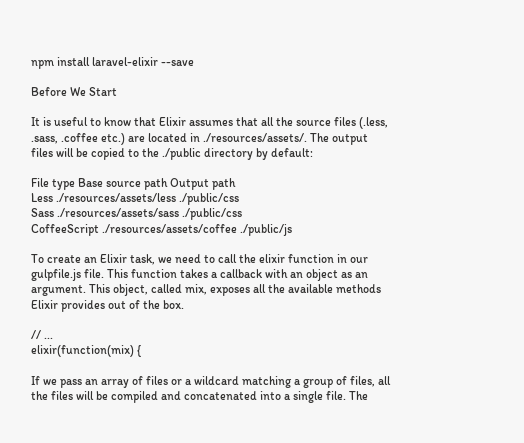npm install laravel-elixir --save

Before We Start

It is useful to know that Elixir assumes that all the source files (.less, .sass, .coffee etc.) are located in ./resources/assets/. The output files will be copied to the ./public directory by default:

File type Base source path Output path
Less ./resources/assets/less ./public/css
Sass ./resources/assets/sass ./public/css
CoffeeScript ./resources/assets/coffee ./public/js

To create an Elixir task, we need to call the elixir function in our gulpfile.js file. This function takes a callback with an object as an argument. This object, called mix, exposes all the available methods Elixir provides out of the box.

// ...
elixir(function(mix) {

If we pass an array of files or a wildcard matching a group of files, all the files will be compiled and concatenated into a single file. The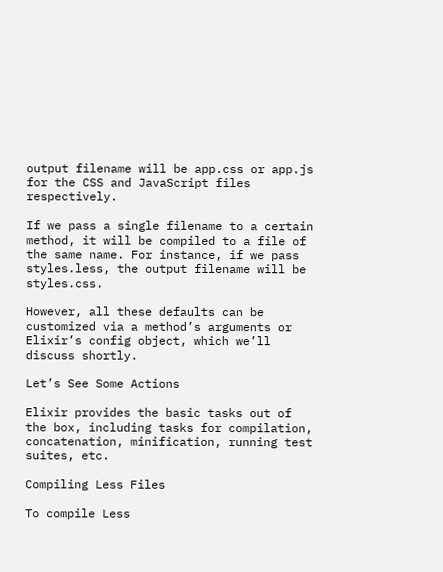output filename will be app.css or app.js for the CSS and JavaScript files respectively.

If we pass a single filename to a certain method, it will be compiled to a file of the same name. For instance, if we pass styles.less, the output filename will be styles.css.

However, all these defaults can be customized via a method’s arguments or Elixir’s config object, which we’ll discuss shortly.

Let’s See Some Actions

Elixir provides the basic tasks out of the box, including tasks for compilation, concatenation, minification, running test suites, etc.

Compiling Less Files

To compile Less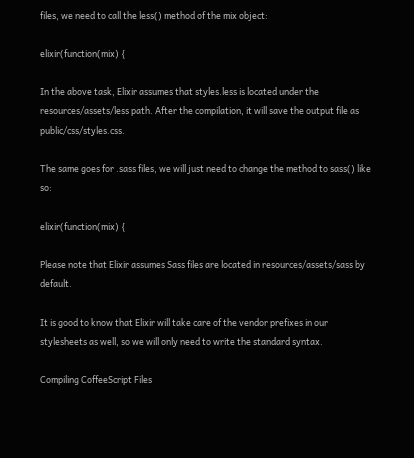files, we need to call the less() method of the mix object:

elixir(function(mix) {

In the above task, Elixir assumes that styles.less is located under the resources/assets/less path. After the compilation, it will save the output file as public/css/styles.css.

The same goes for .sass files, we will just need to change the method to sass() like so:

elixir(function(mix) {

Please note that Elixir assumes Sass files are located in resources/assets/sass by default.

It is good to know that Elixir will take care of the vendor prefixes in our stylesheets as well, so we will only need to write the standard syntax.

Compiling CoffeeScript Files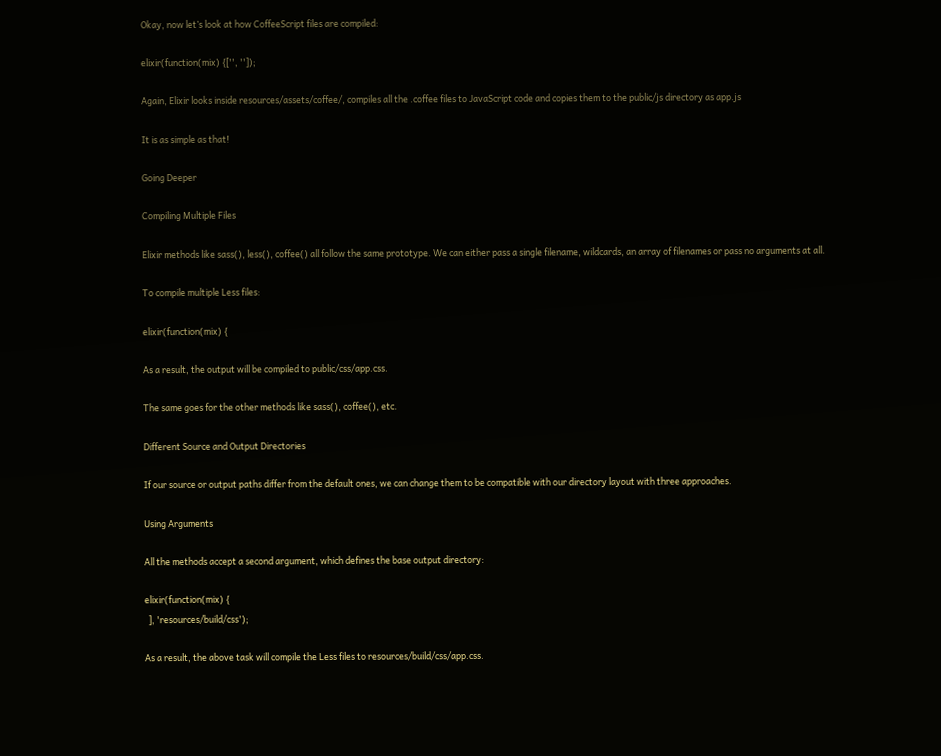Okay, now let’s look at how CoffeeScript files are compiled:

elixir(function(mix) {['', '']);

Again, Elixir looks inside resources/assets/coffee/, compiles all the .coffee files to JavaScript code and copies them to the public/js directory as app.js

It is as simple as that!

Going Deeper

Compiling Multiple Files

Elixir methods like sass(), less(), coffee() all follow the same prototype. We can either pass a single filename, wildcards, an array of filenames or pass no arguments at all.

To compile multiple Less files:

elixir(function(mix) {

As a result, the output will be compiled to public/css/app.css.

The same goes for the other methods like sass(), coffee(), etc.

Different Source and Output Directories

If our source or output paths differ from the default ones, we can change them to be compatible with our directory layout with three approaches.

Using Arguments

All the methods accept a second argument, which defines the base output directory:

elixir(function(mix) {
  ], 'resources/build/css');

As a result, the above task will compile the Less files to resources/build/css/app.css.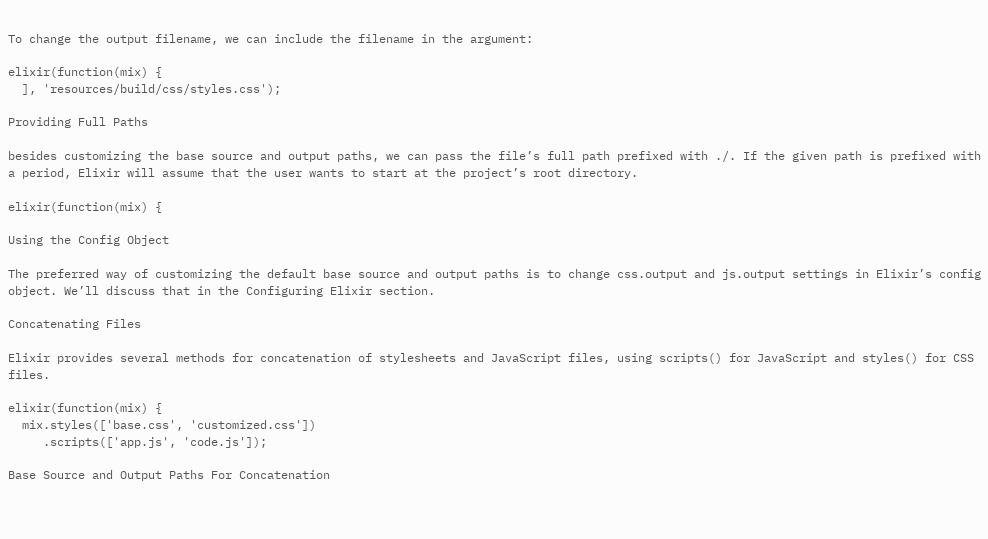To change the output filename, we can include the filename in the argument:

elixir(function(mix) {
  ], 'resources/build/css/styles.css');

Providing Full Paths

besides customizing the base source and output paths, we can pass the file’s full path prefixed with ./. If the given path is prefixed with a period, Elixir will assume that the user wants to start at the project’s root directory.

elixir(function(mix) {

Using the Config Object

The preferred way of customizing the default base source and output paths is to change css.output and js.output settings in Elixir’s config object. We’ll discuss that in the Configuring Elixir section.

Concatenating Files

Elixir provides several methods for concatenation of stylesheets and JavaScript files, using scripts() for JavaScript and styles() for CSS files.

elixir(function(mix) {
  mix.styles(['base.css', 'customized.css'])
     .scripts(['app.js', 'code.js']);

Base Source and Output Paths For Concatenation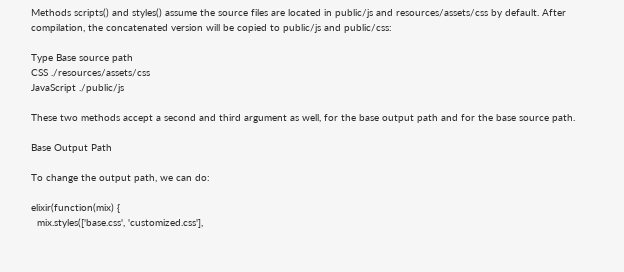Methods scripts() and styles() assume the source files are located in public/js and resources/assets/css by default. After compilation, the concatenated version will be copied to public/js and public/css:

Type Base source path
CSS ./resources/assets/css
JavaScript ./public/js

These two methods accept a second and third argument as well, for the base output path and for the base source path.

Base Output Path

To change the output path, we can do:

elixir(function(mix) {
  mix.styles(['base.css', 'customized.css'],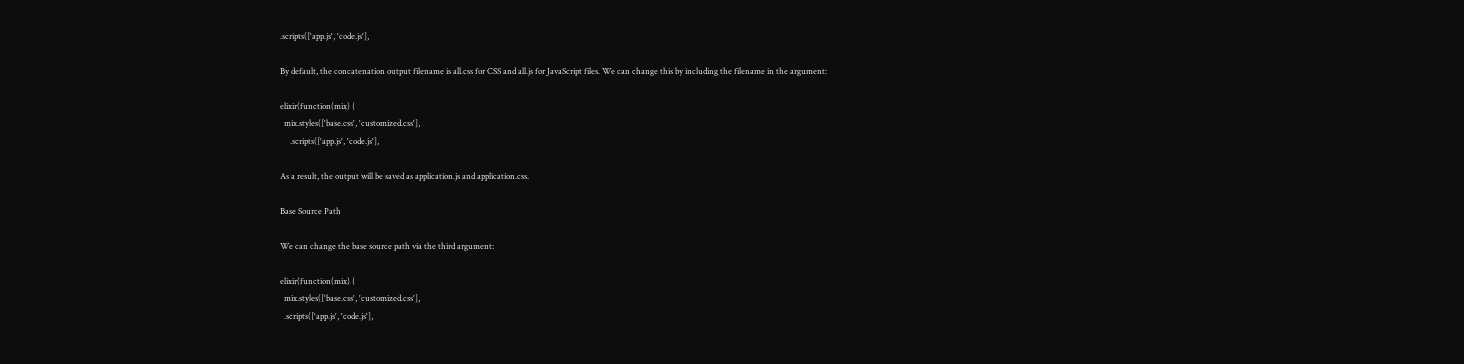.scripts(['app.js', 'code.js'],

By default, the concatenation output filename is all.css for CSS and all.js for JavaScript files. We can change this by including the filename in the argument:

elixir(function(mix) {
  mix.styles(['base.css', 'customized.css'],
     .scripts(['app.js', 'code.js'],

As a result, the output will be saved as application.js and application.css.

Base Source Path

We can change the base source path via the third argument:

elixir(function(mix) {
  mix.styles(['base.css', 'customized.css'],
  .scripts(['app.js', 'code.js'],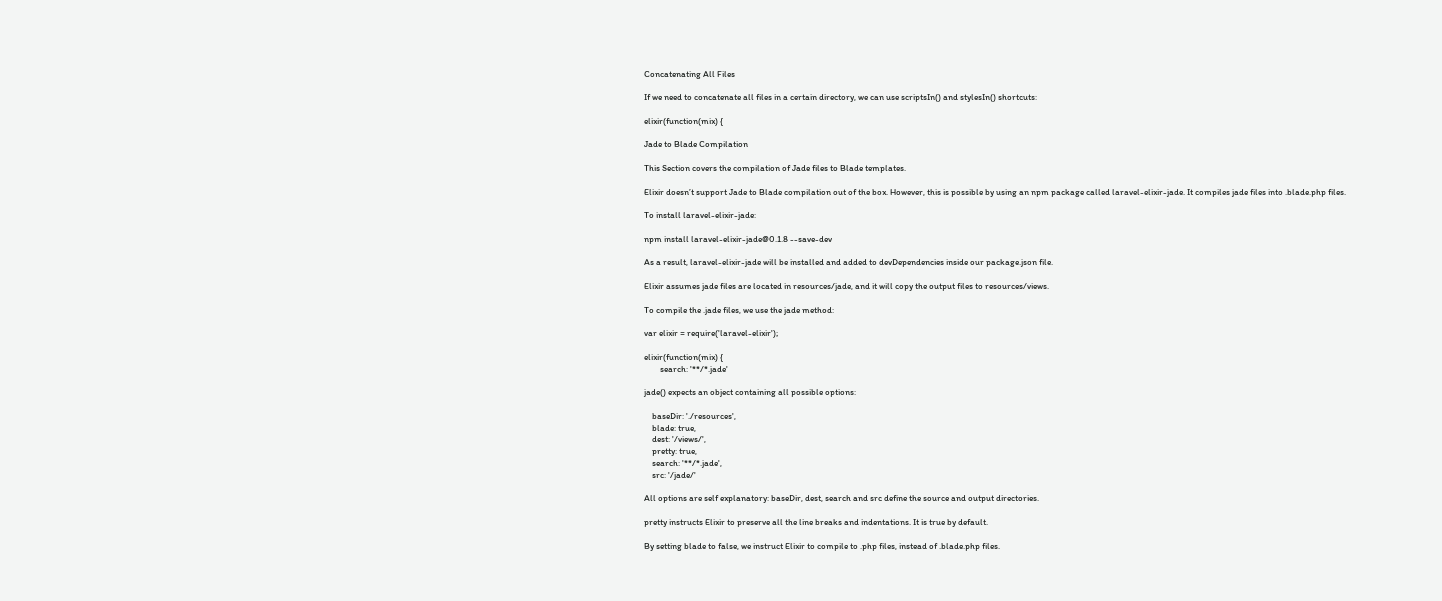Concatenating All Files

If we need to concatenate all files in a certain directory, we can use scriptsIn() and stylesIn() shortcuts:

elixir(function(mix) {

Jade to Blade Compilation

This Section covers the compilation of Jade files to Blade templates.

Elixir doesn’t support Jade to Blade compilation out of the box. However, this is possible by using an npm package called laravel-elixir-jade. It compiles jade files into .blade.php files.

To install laravel-elixir-jade:

npm install laravel-elixir-jade@0.1.8 --save-dev

As a result, laravel-elixir-jade will be installed and added to devDependencies inside our package.json file.

Elixir assumes jade files are located in resources/jade, and it will copy the output files to resources/views.

To compile the .jade files, we use the jade method:

var elixir = require('laravel-elixir');

elixir(function(mix) {
        search: '**/*.jade'

jade() expects an object containing all possible options:

    baseDir: './resources',
    blade: true,
    dest: '/views/',
    pretty: true,
    search: '**/*.jade',
    src: '/jade/'

All options are self explanatory: baseDir, dest, search and src define the source and output directories.

pretty instructs Elixir to preserve all the line breaks and indentations. It is true by default.

By setting blade to false, we instruct Elixir to compile to .php files, instead of .blade.php files.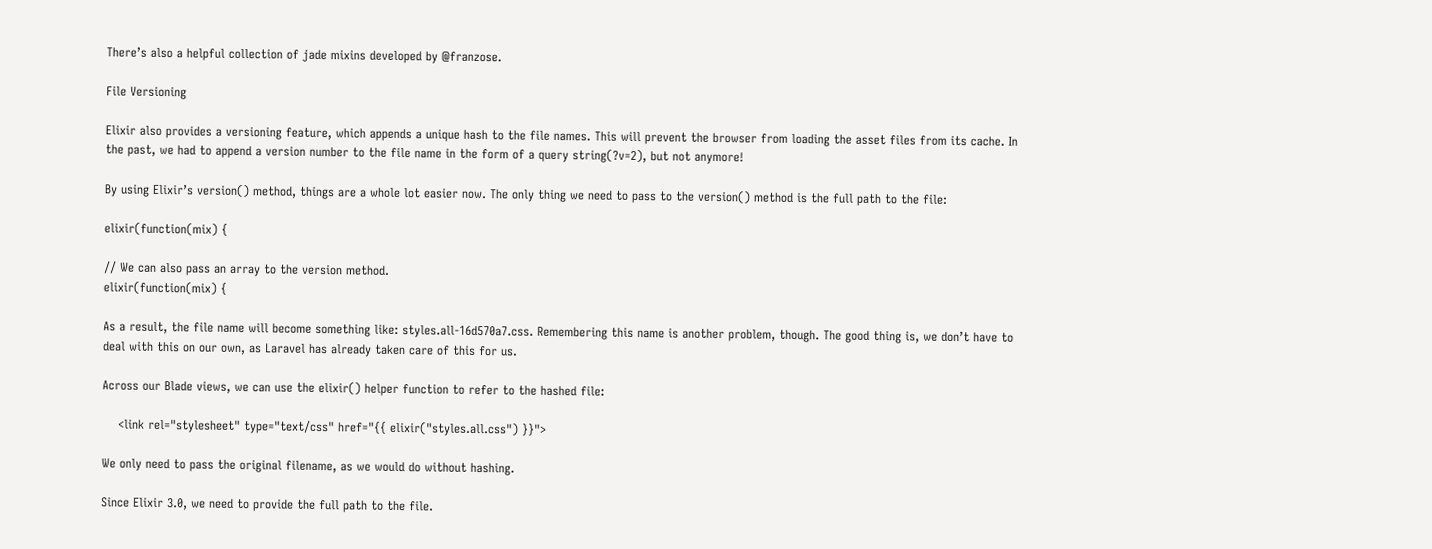There’s also a helpful collection of jade mixins developed by @franzose.

File Versioning

Elixir also provides a versioning feature, which appends a unique hash to the file names. This will prevent the browser from loading the asset files from its cache. In the past, we had to append a version number to the file name in the form of a query string(?v=2), but not anymore!

By using Elixir’s version() method, things are a whole lot easier now. The only thing we need to pass to the version() method is the full path to the file:

elixir(function(mix) {

// We can also pass an array to the version method.
elixir(function(mix) {

As a result, the file name will become something like: styles.all-16d570a7.css. Remembering this name is another problem, though. The good thing is, we don’t have to deal with this on our own, as Laravel has already taken care of this for us.

Across our Blade views, we can use the elixir() helper function to refer to the hashed file:

    <link rel="stylesheet" type="text/css" href="{{ elixir("styles.all.css") }}">

We only need to pass the original filename, as we would do without hashing.

Since Elixir 3.0, we need to provide the full path to the file.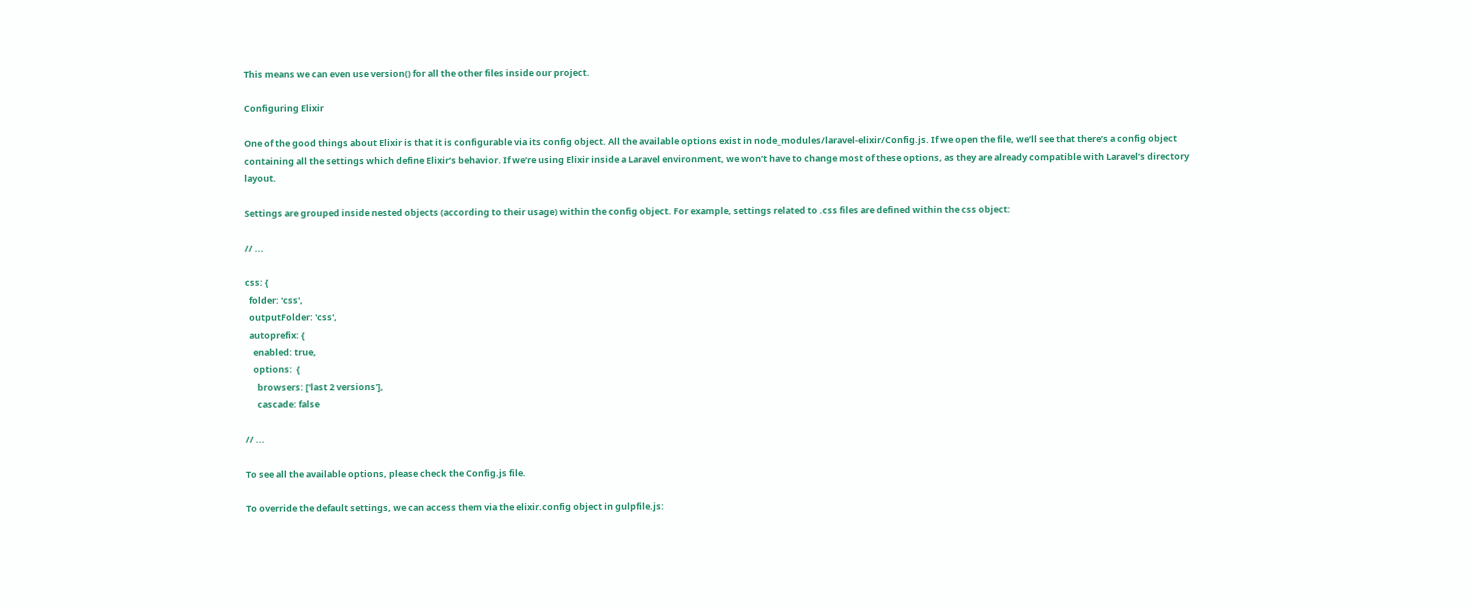This means we can even use version() for all the other files inside our project.

Configuring Elixir

One of the good things about Elixir is that it is configurable via its config object. All the available options exist in node_modules/laravel-elixir/Config.js. If we open the file, we’ll see that there’s a config object containing all the settings which define Elixir’s behavior. If we’re using Elixir inside a Laravel environment, we won’t have to change most of these options, as they are already compatible with Laravel’s directory layout.

Settings are grouped inside nested objects (according to their usage) within the config object. For example, settings related to .css files are defined within the css object:

// ...

css: {
  folder: 'css',
  outputFolder: 'css',
  autoprefix: {
    enabled: true,
    options:  {
      browsers: ['last 2 versions'],
      cascade: false

// ...

To see all the available options, please check the Config.js file.

To override the default settings, we can access them via the elixir.config object in gulpfile.js: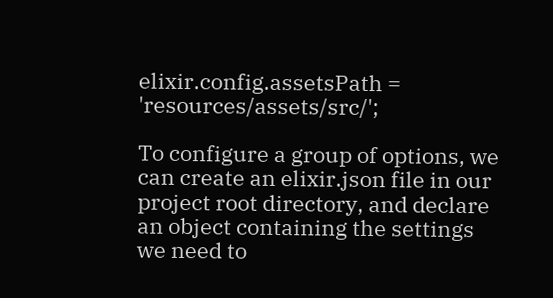elixir.config.assetsPath = 'resources/assets/src/';

To configure a group of options, we can create an elixir.json file in our project root directory, and declare an object containing the settings we need to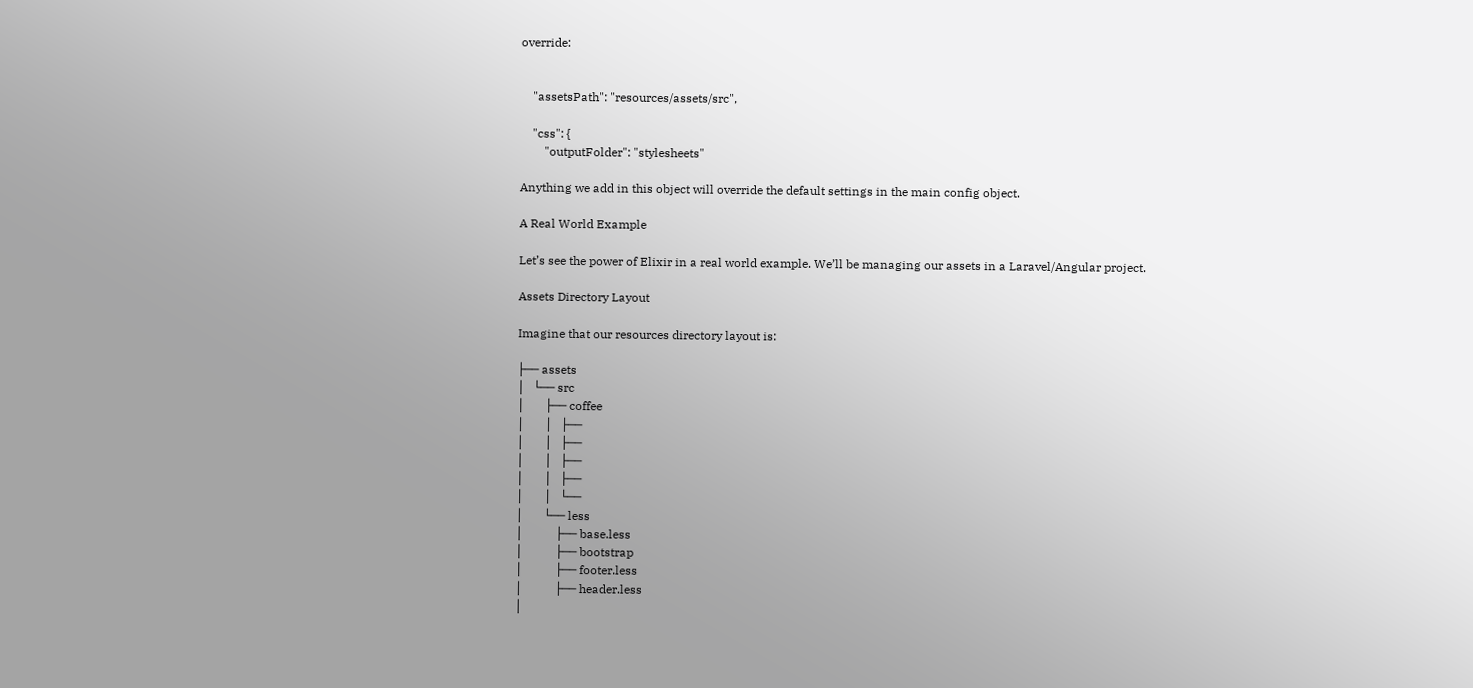override:


    "assetsPath": "resources/assets/src",

    "css": {
        "outputFolder": "stylesheets"

Anything we add in this object will override the default settings in the main config object.

A Real World Example

Let’s see the power of Elixir in a real world example. We’ll be managing our assets in a Laravel/Angular project.

Assets Directory Layout

Imagine that our resources directory layout is:

├── assets
│   └── src
│       ├── coffee
│       │   ├──
│       │   ├──
│       │   ├──
│       │   ├──
│       │   └──
│       └── less
│           ├── base.less
│           ├── bootstrap
│           ├── footer.less
│           ├── header.less
│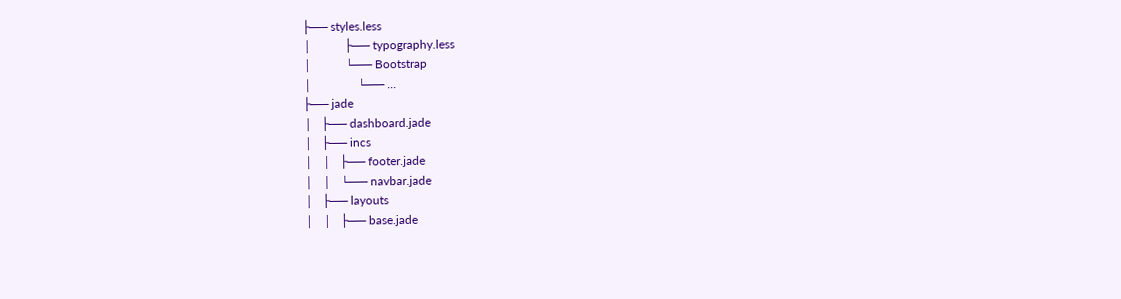├── styles.less
│           ├── typography.less
│           └── Bootstrap
│               └── ...
├── jade
│   ├── dashboard.jade
│   ├── incs
│   │   ├── footer.jade
│   │   └── navbar.jade
│   ├── layouts
│   │   ├── base.jade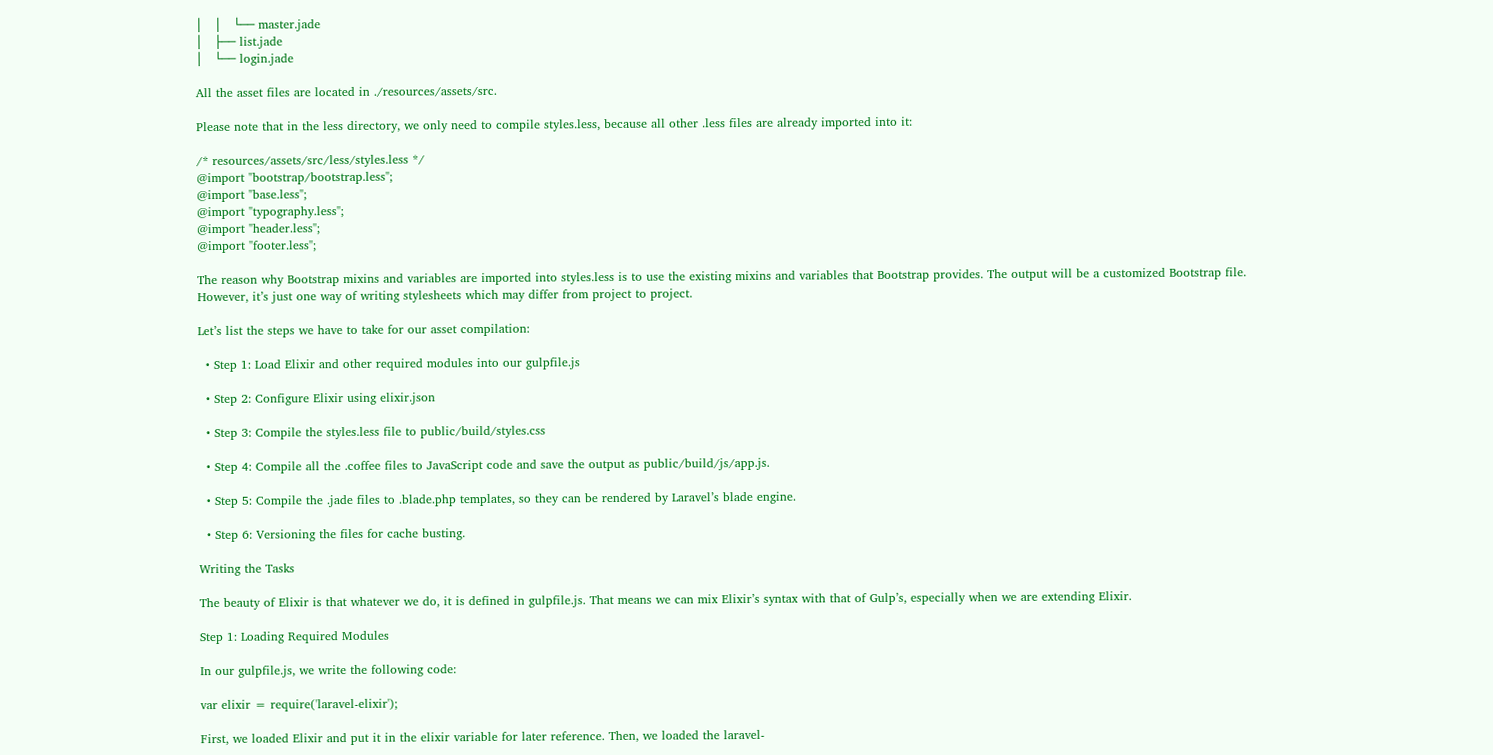│   │   └── master.jade
│   ├── list.jade
│   └── login.jade

All the asset files are located in ./resources/assets/src.

Please note that in the less directory, we only need to compile styles.less, because all other .less files are already imported into it:

/* resources/assets/src/less/styles.less */
@import "bootstrap/bootstrap.less";
@import "base.less";
@import "typography.less";
@import "header.less";
@import "footer.less";

The reason why Bootstrap mixins and variables are imported into styles.less is to use the existing mixins and variables that Bootstrap provides. The output will be a customized Bootstrap file. However, it’s just one way of writing stylesheets which may differ from project to project.

Let’s list the steps we have to take for our asset compilation:

  • Step 1: Load Elixir and other required modules into our gulpfile.js

  • Step 2: Configure Elixir using elixir.json

  • Step 3: Compile the styles.less file to public/build/styles.css

  • Step 4: Compile all the .coffee files to JavaScript code and save the output as public/build/js/app.js.

  • Step 5: Compile the .jade files to .blade.php templates, so they can be rendered by Laravel’s blade engine.

  • Step 6: Versioning the files for cache busting.

Writing the Tasks

The beauty of Elixir is that whatever we do, it is defined in gulpfile.js. That means we can mix Elixir’s syntax with that of Gulp’s, especially when we are extending Elixir.

Step 1: Loading Required Modules

In our gulpfile.js, we write the following code:

var elixir = require('laravel-elixir');

First, we loaded Elixir and put it in the elixir variable for later reference. Then, we loaded the laravel-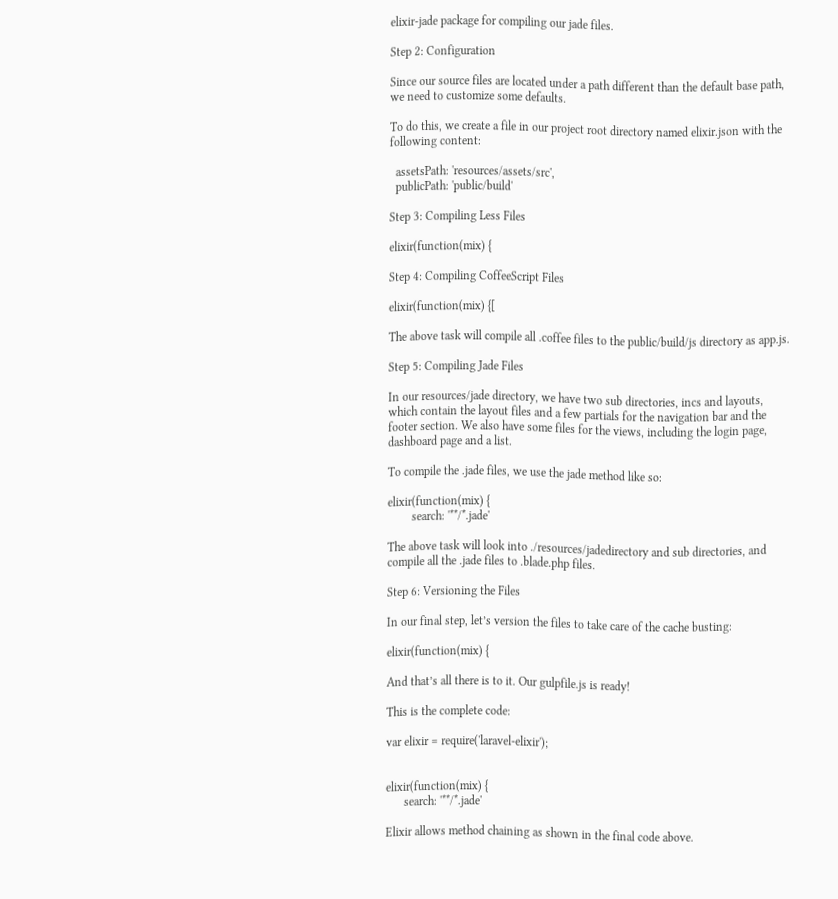elixir-jade package for compiling our jade files.

Step 2: Configuration

Since our source files are located under a path different than the default base path, we need to customize some defaults.

To do this, we create a file in our project root directory named elixir.json with the following content:

  assetsPath: 'resources/assets/src',
  publicPath: 'public/build'

Step 3: Compiling Less Files

elixir(function(mix) {

Step 4: Compiling CoffeeScript Files

elixir(function(mix) {[

The above task will compile all .coffee files to the public/build/js directory as app.js.

Step 5: Compiling Jade Files

In our resources/jade directory, we have two sub directories, incs and layouts, which contain the layout files and a few partials for the navigation bar and the footer section. We also have some files for the views, including the login page, dashboard page and a list.

To compile the .jade files, we use the jade method like so:

elixir(function(mix) {
        search: '**/*.jade'

The above task will look into ./resources/jadedirectory and sub directories, and compile all the .jade files to .blade.php files.

Step 6: Versioning the Files

In our final step, let’s version the files to take care of the cache busting:

elixir(function(mix) {

And that’s all there is to it. Our gulpfile.js is ready!

This is the complete code:

var elixir = require('laravel-elixir');


elixir(function(mix) {
      search: '**/*.jade'

Elixir allows method chaining as shown in the final code above.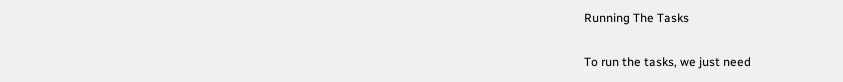Running The Tasks

To run the tasks, we just need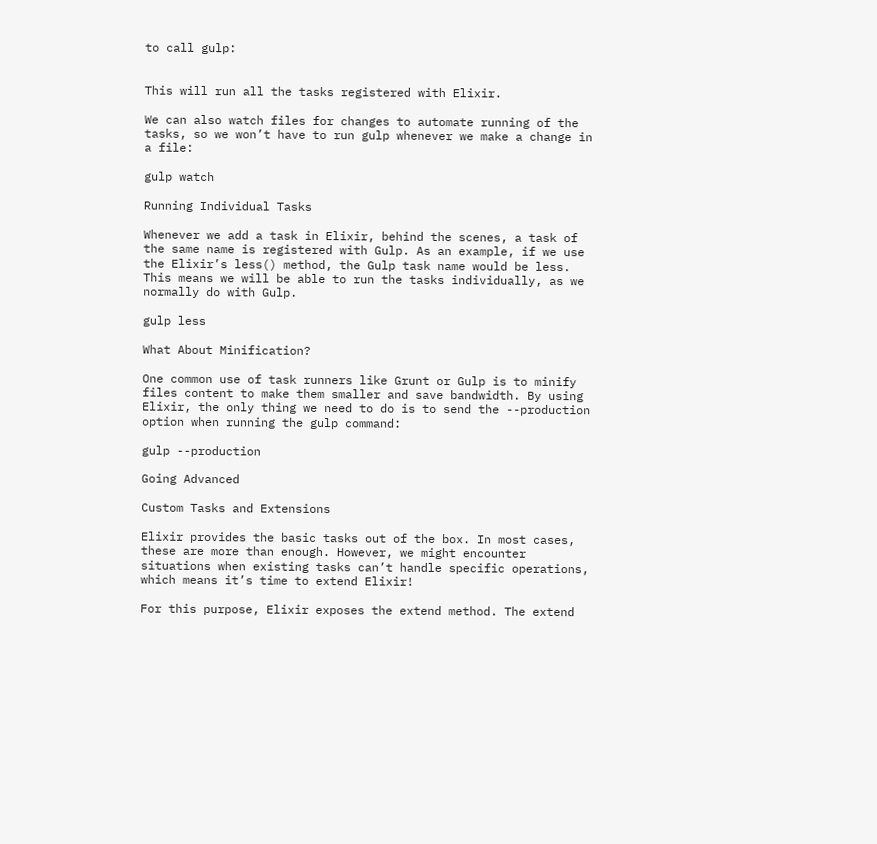to call gulp:


This will run all the tasks registered with Elixir.

We can also watch files for changes to automate running of the tasks, so we won’t have to run gulp whenever we make a change in a file:

gulp watch

Running Individual Tasks

Whenever we add a task in Elixir, behind the scenes, a task of the same name is registered with Gulp. As an example, if we use the Elixir’s less() method, the Gulp task name would be less. This means we will be able to run the tasks individually, as we normally do with Gulp.

gulp less

What About Minification?

One common use of task runners like Grunt or Gulp is to minify files content to make them smaller and save bandwidth. By using Elixir, the only thing we need to do is to send the --production option when running the gulp command:

gulp --production

Going Advanced

Custom Tasks and Extensions

Elixir provides the basic tasks out of the box. In most cases, these are more than enough. However, we might encounter situations when existing tasks can’t handle specific operations, which means it’s time to extend Elixir!

For this purpose, Elixir exposes the extend method. The extend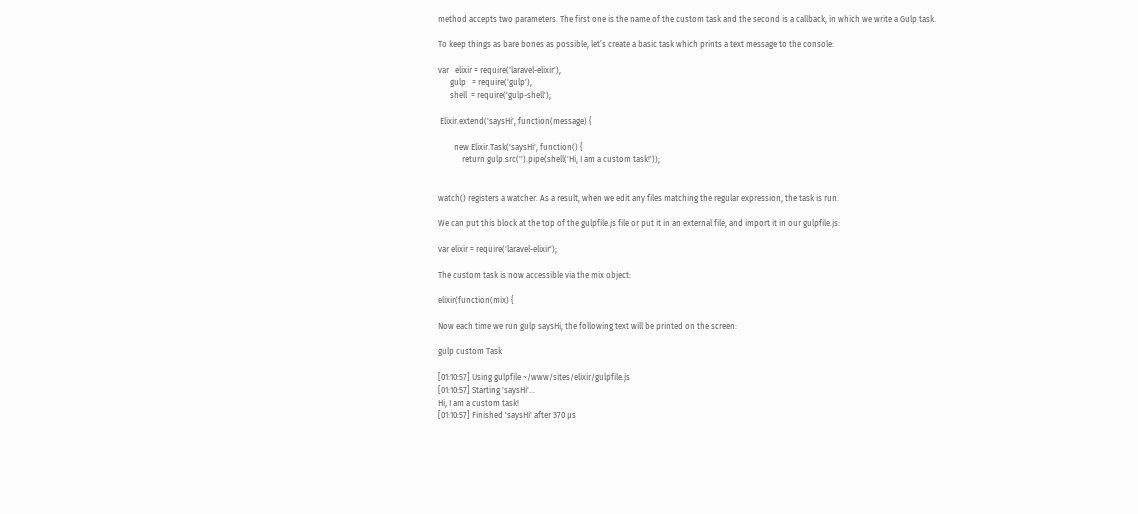method accepts two parameters. The first one is the name of the custom task and the second is a callback, in which we write a Gulp task.

To keep things as bare bones as possible, let’s create a basic task which prints a text message to the console:

var   elixir = require('laravel-elixir'),
      gulp   = require('gulp'),
      shell  = require('gulp-shell');

 Elixir.extend('saysHi', function(message) {

        new Elixir.Task('saysHi', function() {
            return gulp.src('').pipe(shell('Hi, I am a custom task!'));


watch() registers a watcher. As a result, when we edit any files matching the regular expression, the task is run.

We can put this block at the top of the gulpfile.js file or put it in an external file, and import it in our gulpfile.js:

var elixir = require('laravel-elixir');

The custom task is now accessible via the mix object:

elixir(function(mix) {

Now each time we run gulp saysHi, the following text will be printed on the screen:

gulp custom Task

[01:10:57] Using gulpfile ~/www/sites/elixir/gulpfile.js
[01:10:57] Starting 'saysHi'...
Hi, I am a custom task!
[01:10:57] Finished 'saysHi' after 370 μs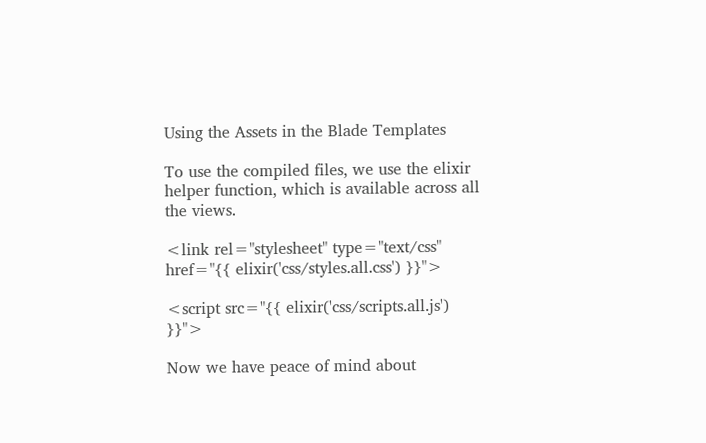Using the Assets in the Blade Templates

To use the compiled files, we use the elixir helper function, which is available across all the views.

<link rel="stylesheet" type="text/css" href="{{ elixir('css/styles.all.css') }}">

<script src="{{ elixir('css/scripts.all.js') }}">

Now we have peace of mind about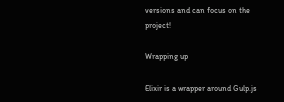versions and can focus on the project!

Wrapping up

Elixir is a wrapper around Gulp.js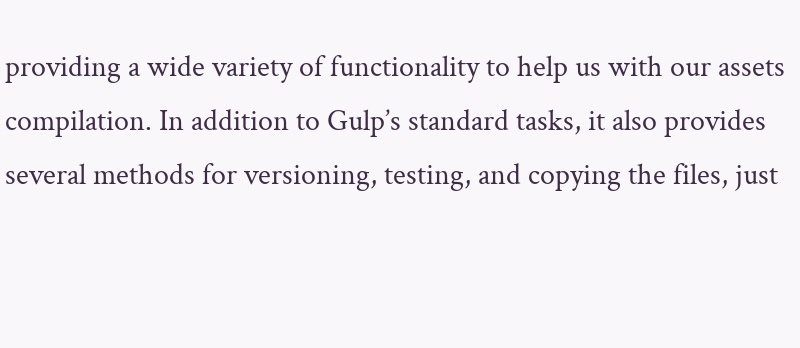providing a wide variety of functionality to help us with our assets compilation. In addition to Gulp’s standard tasks, it also provides several methods for versioning, testing, and copying the files, just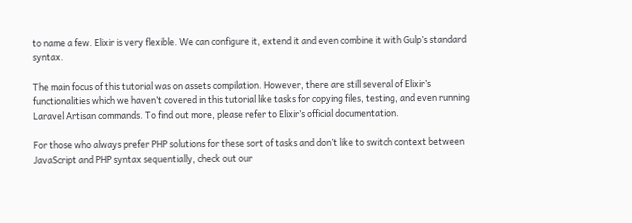to name a few. Elixir is very flexible. We can configure it, extend it and even combine it with Gulp’s standard syntax.

The main focus of this tutorial was on assets compilation. However, there are still several of Elixir’s functionalities which we haven’t covered in this tutorial like tasks for copying files, testing, and even running Laravel Artisan commands. To find out more, please refer to Elixir’s official documentation.

For those who always prefer PHP solutions for these sort of tasks and don’t like to switch context between JavaScript and PHP syntax sequentially, check out our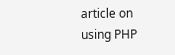article on using PHP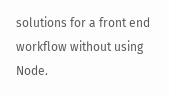solutions for a front end workflow without using Node.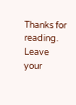Thanks for reading. Leave your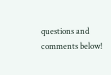questions and comments below!